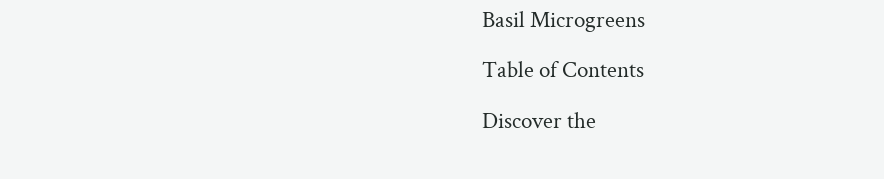Basil Microgreens

Table of Contents

Discover the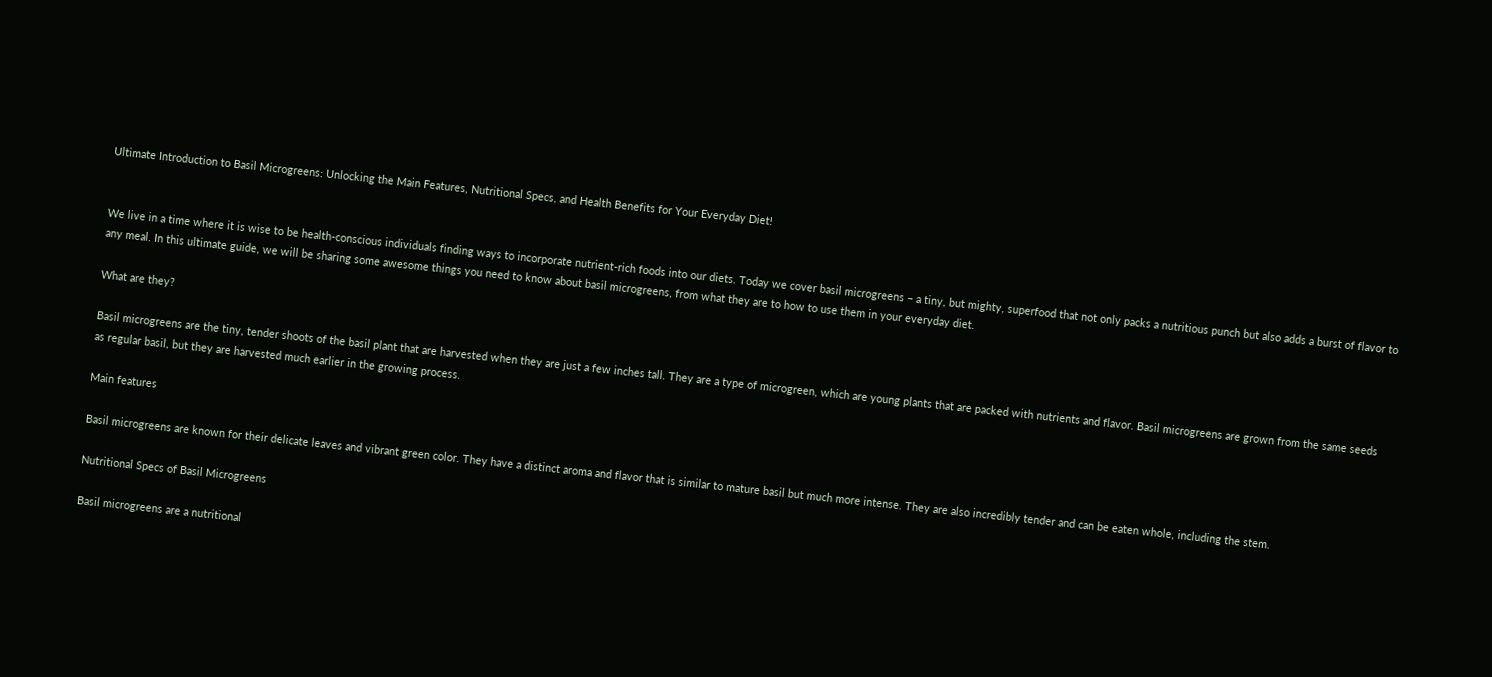Ultimate Introduction to Basil Microgreens: Unlocking the Main Features, Nutritional Specs, and Health Benefits for Your Everyday Diet!


We live in a time where it is wise to be health-conscious individuals finding ways to incorporate nutrient-rich foods into our diets. Today we cover basil microgreens – a tiny, but mighty, superfood that not only packs a nutritious punch but also adds a burst of flavor to any meal. In this ultimate guide, we will be sharing some awesome things you need to know about basil microgreens, from what they are to how to use them in your everyday diet.

What are they?

Basil microgreens are the tiny, tender shoots of the basil plant that are harvested when they are just a few inches tall. They are a type of microgreen, which are young plants that are packed with nutrients and flavor. Basil microgreens are grown from the same seeds as regular basil, but they are harvested much earlier in the growing process.

Main features

Basil microgreens are known for their delicate leaves and vibrant green color. They have a distinct aroma and flavor that is similar to mature basil but much more intense. They are also incredibly tender and can be eaten whole, including the stem.

Nutritional Specs of Basil Microgreens

Basil microgreens are a nutritional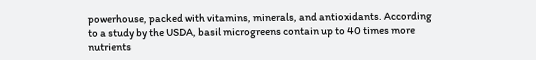powerhouse, packed with vitamins, minerals, and antioxidants. According to a study by the USDA, basil microgreens contain up to 40 times more nutrients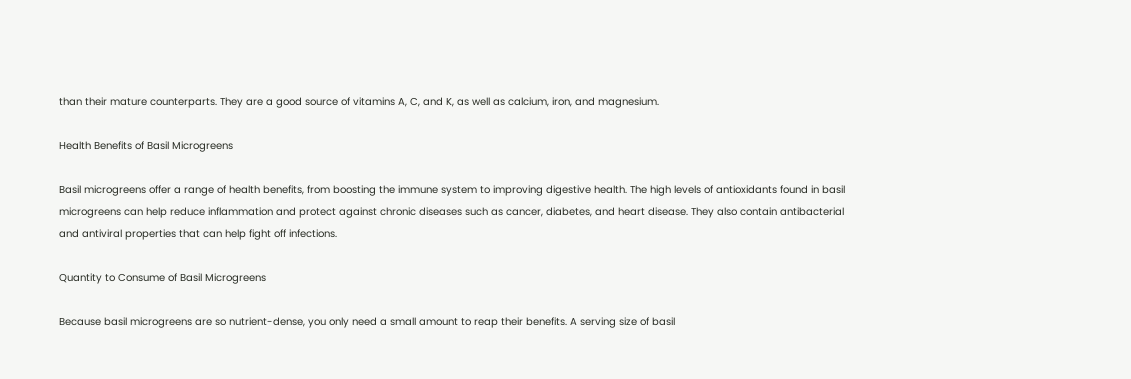than their mature counterparts. They are a good source of vitamins A, C, and K, as well as calcium, iron, and magnesium.

Health Benefits of Basil Microgreens

Basil microgreens offer a range of health benefits, from boosting the immune system to improving digestive health. The high levels of antioxidants found in basil microgreens can help reduce inflammation and protect against chronic diseases such as cancer, diabetes, and heart disease. They also contain antibacterial and antiviral properties that can help fight off infections.

Quantity to Consume of Basil Microgreens

Because basil microgreens are so nutrient-dense, you only need a small amount to reap their benefits. A serving size of basil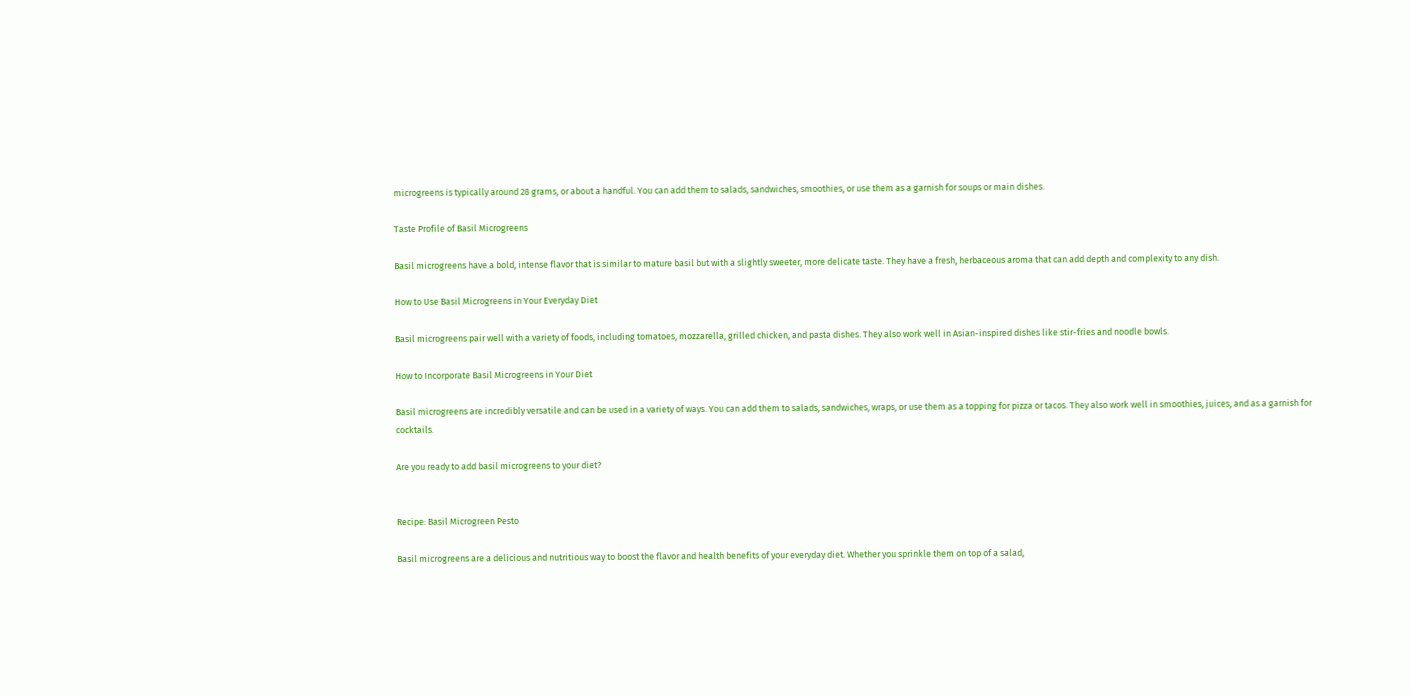microgreens is typically around 28 grams, or about a handful. You can add them to salads, sandwiches, smoothies, or use them as a garnish for soups or main dishes.

Taste Profile of Basil Microgreens

Basil microgreens have a bold, intense flavor that is similar to mature basil but with a slightly sweeter, more delicate taste. They have a fresh, herbaceous aroma that can add depth and complexity to any dish.

How to Use Basil Microgreens in Your Everyday Diet

Basil microgreens pair well with a variety of foods, including tomatoes, mozzarella, grilled chicken, and pasta dishes. They also work well in Asian-inspired dishes like stir-fries and noodle bowls.

How to Incorporate Basil Microgreens in Your Diet

Basil microgreens are incredibly versatile and can be used in a variety of ways. You can add them to salads, sandwiches, wraps, or use them as a topping for pizza or tacos. They also work well in smoothies, juices, and as a garnish for cocktails.

Are you ready to add basil microgreens to your diet?


Recipe: Basil Microgreen Pesto

Basil microgreens are a delicious and nutritious way to boost the flavor and health benefits of your everyday diet. Whether you sprinkle them on top of a salad,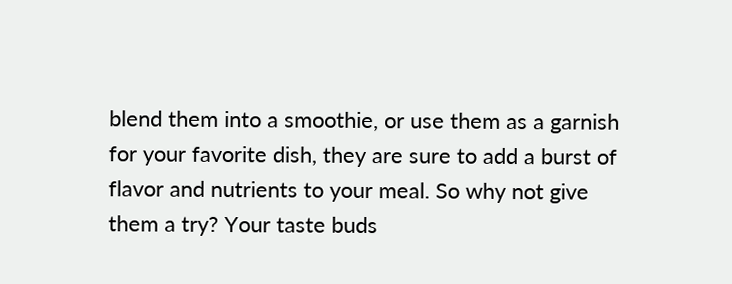blend them into a smoothie, or use them as a garnish for your favorite dish, they are sure to add a burst of flavor and nutrients to your meal. So why not give them a try? Your taste buds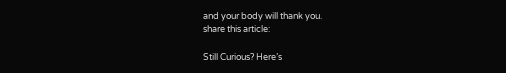and your body will thank you.
share this article:

Still Curious? Here’s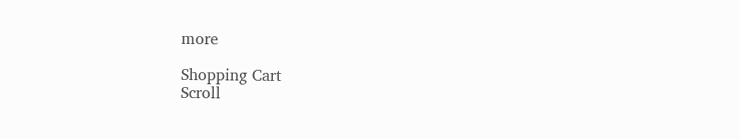more

Shopping Cart
Scroll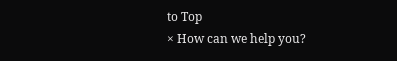to Top
× How can we help you?